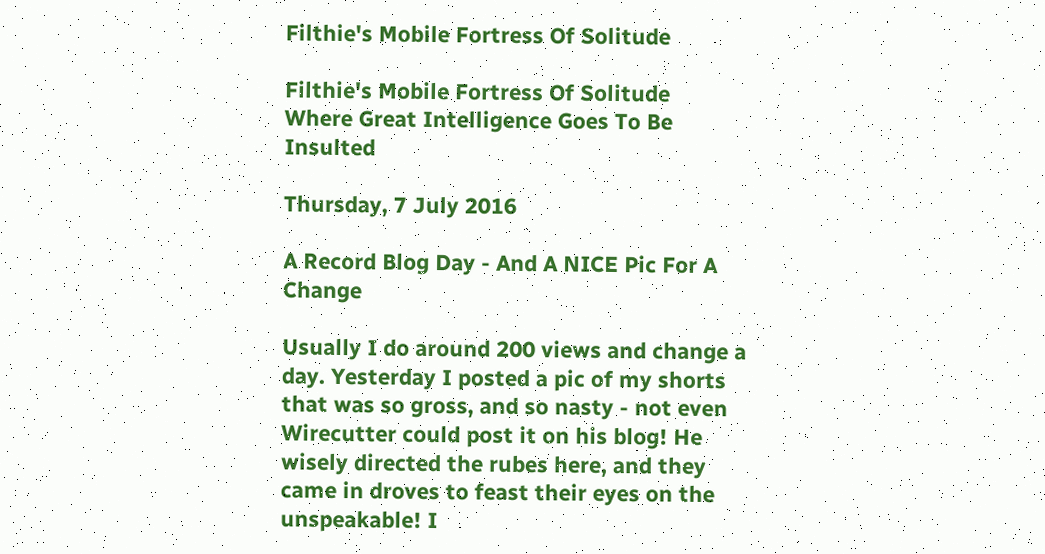Filthie's Mobile Fortress Of Solitude

Filthie's Mobile Fortress Of Solitude
Where Great Intelligence Goes To Be Insulted

Thursday, 7 July 2016

A Record Blog Day - And A NICE Pic For A Change

Usually I do around 200 views and change a day. Yesterday I posted a pic of my shorts that was so gross, and so nasty - not even Wirecutter could post it on his blog! He wisely directed the rubes here, and they came in droves to feast their eyes on the unspeakable! I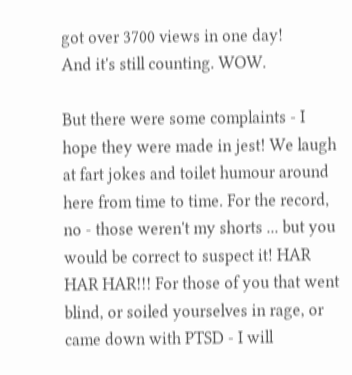got over 3700 views in one day!
And it's still counting. WOW.

But there were some complaints - I hope they were made in jest! We laugh at fart jokes and toilet humour around here from time to time. For the record, no - those weren't my shorts ... but you would be correct to suspect it! HAR HAR HAR!!! For those of you that went blind, or soiled yourselves in rage, or came down with PTSD - I will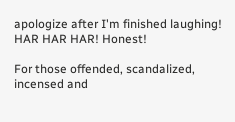apologize after I'm finished laughing! HAR HAR HAR! Honest!

For those offended, scandalized, incensed and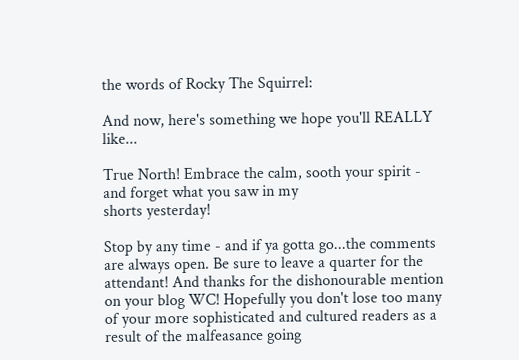the words of Rocky The Squirrel:

And now, here's something we hope you'll REALLY like...

True North! Embrace the calm, sooth your spirit - and forget what you saw in my
shorts yesterday!

Stop by any time - and if ya gotta go...the comments are always open. Be sure to leave a quarter for the attendant! And thanks for the dishonourable mention on your blog WC! Hopefully you don't lose too many of your more sophisticated and cultured readers as a result of the malfeasance going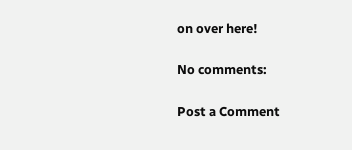on over here!

No comments:

Post a Comment